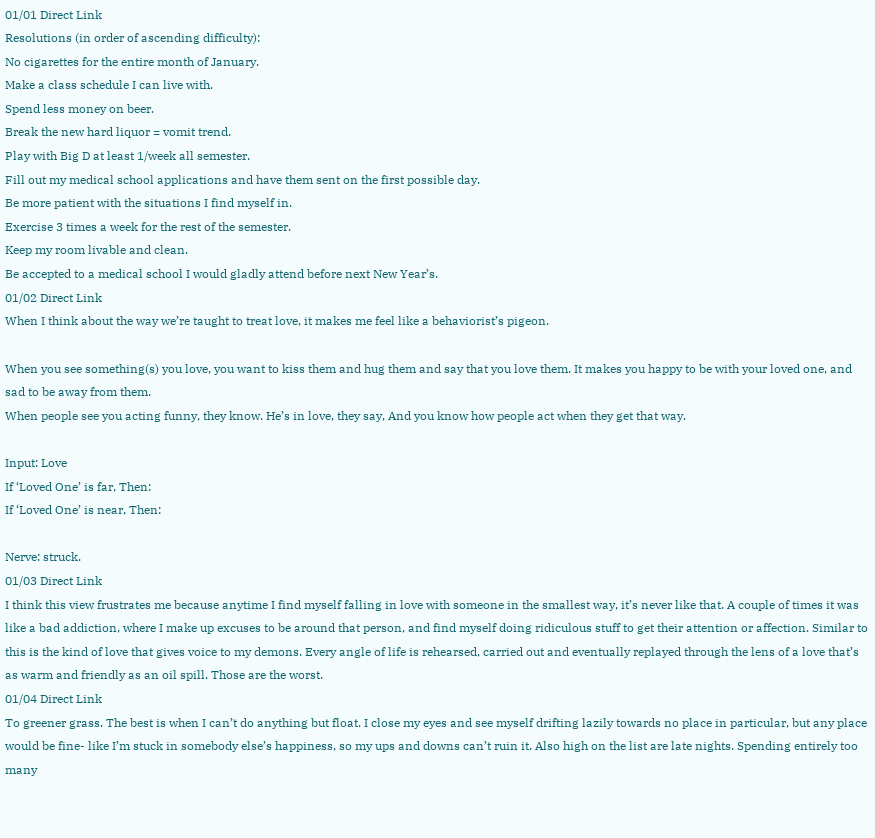01/01 Direct Link
Resolutions (in order of ascending difficulty):
No cigarettes for the entire month of January.
Make a class schedule I can live with.
Spend less money on beer.
Break the new hard liquor = vomit trend.
Play with Big D at least 1/week all semester.
Fill out my medical school applications and have them sent on the first possible day.
Be more patient with the situations I find myself in.
Exercise 3 times a week for the rest of the semester.
Keep my room livable and clean.
Be accepted to a medical school I would gladly attend before next New Year’s.
01/02 Direct Link
When I think about the way we’re taught to treat love, it makes me feel like a behaviorist’s pigeon.

When you see something(s) you love, you want to kiss them and hug them and say that you love them. It makes you happy to be with your loved one, and sad to be away from them.
When people see you acting funny, they know. He’s in love, they say, And you know how people act when they get that way.

Input: Love
If ‘Loved One’ is far, Then:
If ‘Loved One’ is near, Then:

Nerve: struck.
01/03 Direct Link
I think this view frustrates me because anytime I find myself falling in love with someone in the smallest way, it’s never like that. A couple of times it was like a bad addiction, where I make up excuses to be around that person, and find myself doing ridiculous stuff to get their attention or affection. Similar to this is the kind of love that gives voice to my demons. Every angle of life is rehearsed, carried out and eventually replayed through the lens of a love that’s as warm and friendly as an oil spill. Those are the worst.
01/04 Direct Link
To greener grass. The best is when I can’t do anything but float. I close my eyes and see myself drifting lazily towards no place in particular, but any place would be fine- like I’m stuck in somebody else’s happiness, so my ups and downs can’t ruin it. Also high on the list are late nights. Spending entirely too many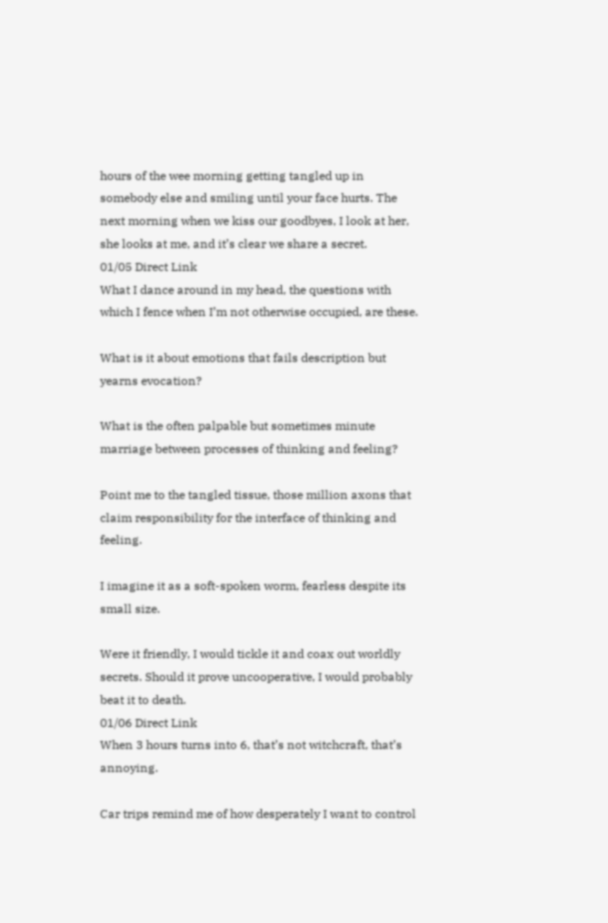hours of the wee morning getting tangled up in somebody else and smiling until your face hurts. The next morning when we kiss our goodbyes, I look at her, she looks at me, and it’s clear we share a secret.
01/05 Direct Link
What I dance around in my head, the questions with which I fence when I’m not otherwise occupied, are these.

What is it about emotions that fails description but yearns evocation?

What is the often palpable but sometimes minute marriage between processes of thinking and feeling?

Point me to the tangled tissue, those million axons that claim responsibility for the interface of thinking and feeling.

I imagine it as a soft-spoken worm, fearless despite its small size.

Were it friendly, I would tickle it and coax out worldly secrets. Should it prove uncooperative, I would probably beat it to death.
01/06 Direct Link
When 3 hours turns into 6, that’s not witchcraft, that’s annoying.

Car trips remind me of how desperately I want to control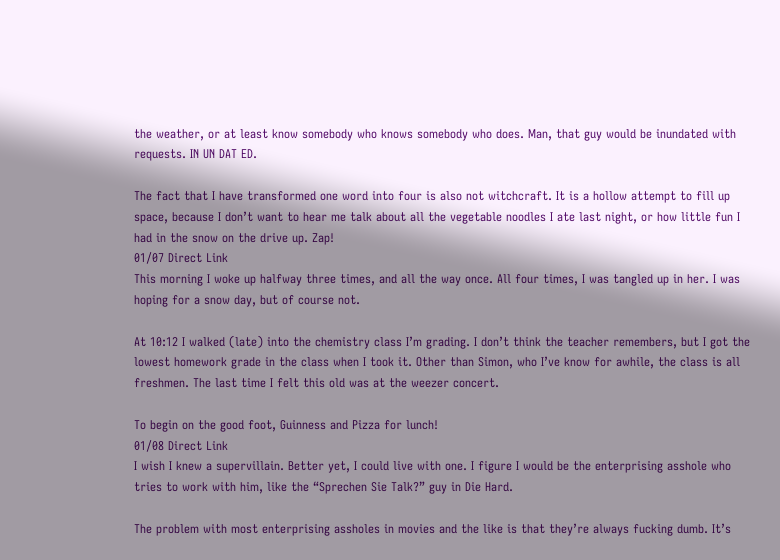the weather, or at least know somebody who knows somebody who does. Man, that guy would be inundated with requests. IN UN DAT ED.

The fact that I have transformed one word into four is also not witchcraft. It is a hollow attempt to fill up space, because I don’t want to hear me talk about all the vegetable noodles I ate last night, or how little fun I had in the snow on the drive up. Zap!
01/07 Direct Link
This morning I woke up halfway three times, and all the way once. All four times, I was tangled up in her. I was hoping for a snow day, but of course not.

At 10:12 I walked (late) into the chemistry class I’m grading. I don’t think the teacher remembers, but I got the lowest homework grade in the class when I took it. Other than Simon, who I’ve know for awhile, the class is all freshmen. The last time I felt this old was at the weezer concert.

To begin on the good foot, Guinness and Pizza for lunch!
01/08 Direct Link
I wish I knew a supervillain. Better yet, I could live with one. I figure I would be the enterprising asshole who tries to work with him, like the “Sprechen Sie Talk?” guy in Die Hard.

The problem with most enterprising assholes in movies and the like is that they’re always fucking dumb. It’s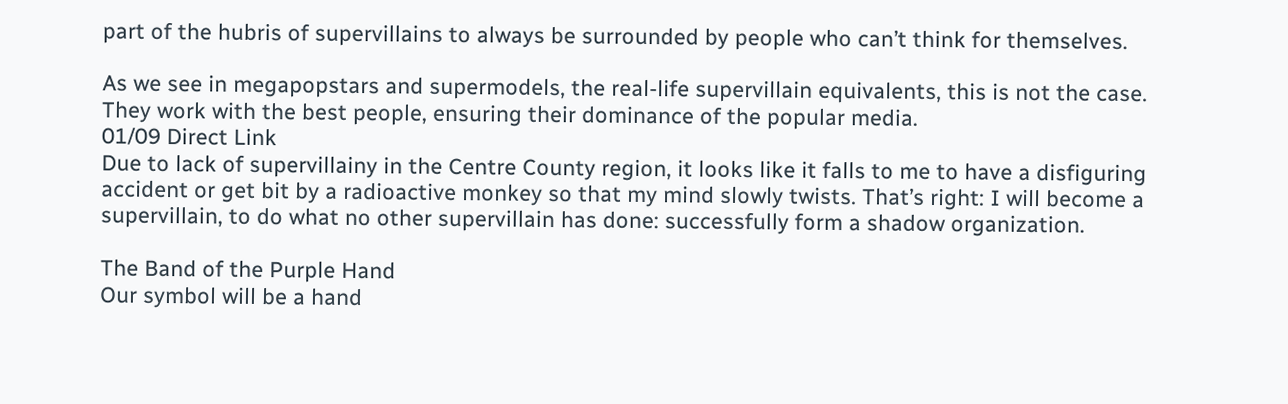part of the hubris of supervillains to always be surrounded by people who can’t think for themselves.

As we see in megapopstars and supermodels, the real-life supervillain equivalents, this is not the case. They work with the best people, ensuring their dominance of the popular media.
01/09 Direct Link
Due to lack of supervillainy in the Centre County region, it looks like it falls to me to have a disfiguring accident or get bit by a radioactive monkey so that my mind slowly twists. That’s right: I will become a supervillain, to do what no other supervillain has done: successfully form a shadow organization.

The Band of the Purple Hand
Our symbol will be a hand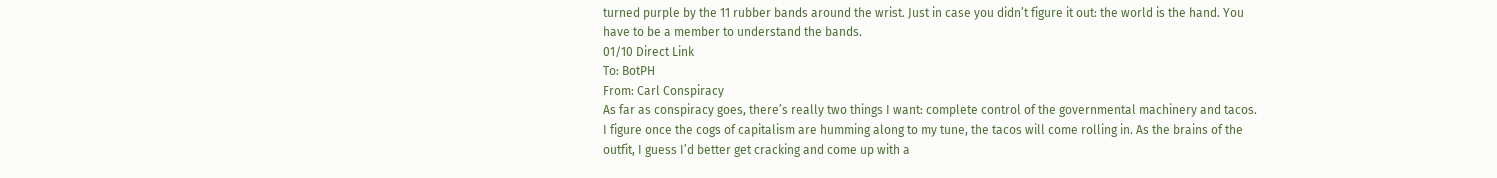turned purple by the 11 rubber bands around the wrist. Just in case you didn’t figure it out: the world is the hand. You have to be a member to understand the bands.
01/10 Direct Link
To: BotPH
From: Carl Conspiracy
As far as conspiracy goes, there’s really two things I want: complete control of the governmental machinery and tacos. I figure once the cogs of capitalism are humming along to my tune, the tacos will come rolling in. As the brains of the outfit, I guess I’d better get cracking and come up with a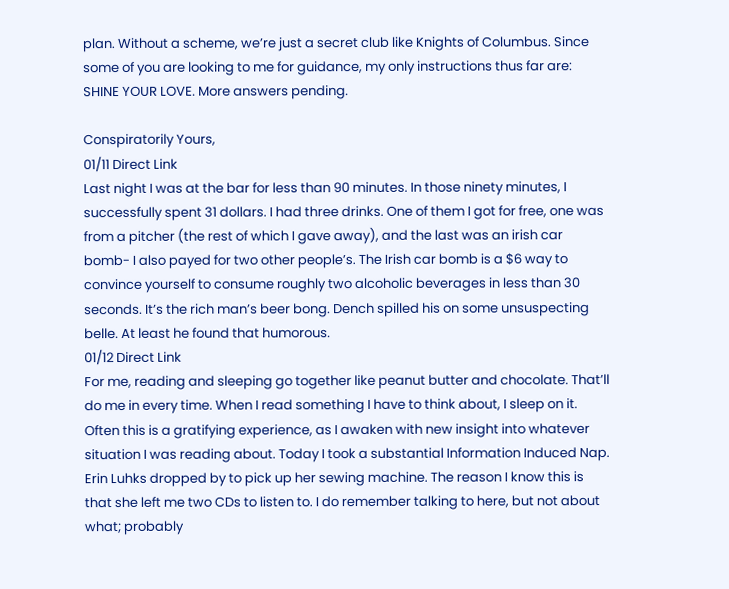plan. Without a scheme, we’re just a secret club like Knights of Columbus. Since some of you are looking to me for guidance, my only instructions thus far are: SHINE YOUR LOVE. More answers pending.

Conspiratorily Yours,
01/11 Direct Link
Last night I was at the bar for less than 90 minutes. In those ninety minutes, I successfully spent 31 dollars. I had three drinks. One of them I got for free, one was from a pitcher (the rest of which I gave away), and the last was an irish car bomb- I also payed for two other people’s. The Irish car bomb is a $6 way to convince yourself to consume roughly two alcoholic beverages in less than 30 seconds. It’s the rich man’s beer bong. Dench spilled his on some unsuspecting belle. At least he found that humorous.
01/12 Direct Link
For me, reading and sleeping go together like peanut butter and chocolate. That’ll do me in every time. When I read something I have to think about, I sleep on it. Often this is a gratifying experience, as I awaken with new insight into whatever situation I was reading about. Today I took a substantial Information Induced Nap. Erin Luhks dropped by to pick up her sewing machine. The reason I know this is that she left me two CDs to listen to. I do remember talking to here, but not about what; probably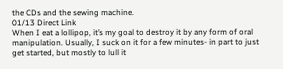the CDs and the sewing machine.
01/13 Direct Link
When I eat a lollipop, it’s my goal to destroy it by any form of oral manipulation. Usually, I suck on it for a few minutes- in part to just get started, but mostly to lull it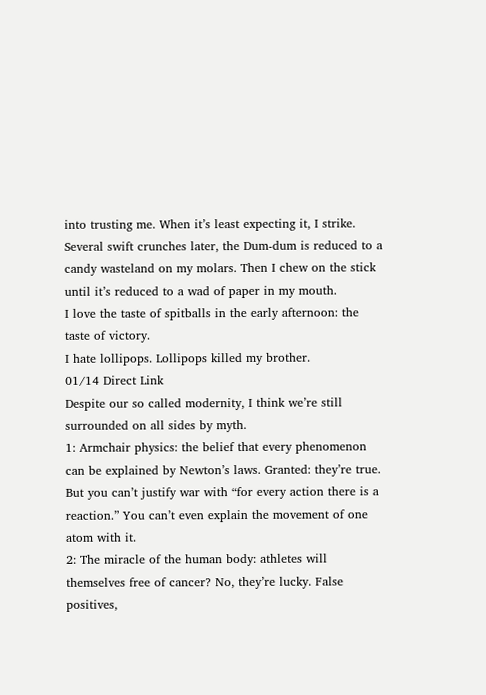into trusting me. When it’s least expecting it, I strike. Several swift crunches later, the Dum-dum is reduced to a candy wasteland on my molars. Then I chew on the stick until it’s reduced to a wad of paper in my mouth.
I love the taste of spitballs in the early afternoon: the taste of victory.
I hate lollipops. Lollipops killed my brother.
01/14 Direct Link
Despite our so called modernity, I think we’re still surrounded on all sides by myth.
1: Armchair physics: the belief that every phenomenon can be explained by Newton’s laws. Granted: they’re true. But you can’t justify war with “for every action there is a reaction.” You can’t even explain the movement of one atom with it.
2: The miracle of the human body: athletes will themselves free of cancer? No, they’re lucky. False positives,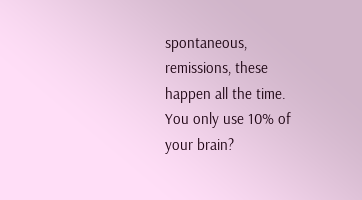spontaneous, remissions, these happen all the time. You only use 10% of your brain?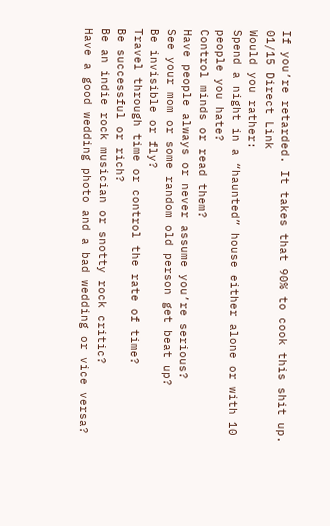If you’re retarded. It takes that 90% to cook this shit up.
01/15 Direct Link
Would you rather:
Spend a night in a “haunted” house either alone or with 10 people you hate?
Control minds or read them?
Have people always or never assume you’re serious?
See your mom or some random old person get beat up?
Be invisible or fly?
Travel through time or control the rate of time?
Be successful or rich?
Be an indie rock musician or snotty rock critic?
Have a good wedding photo and a bad wedding or vice versa?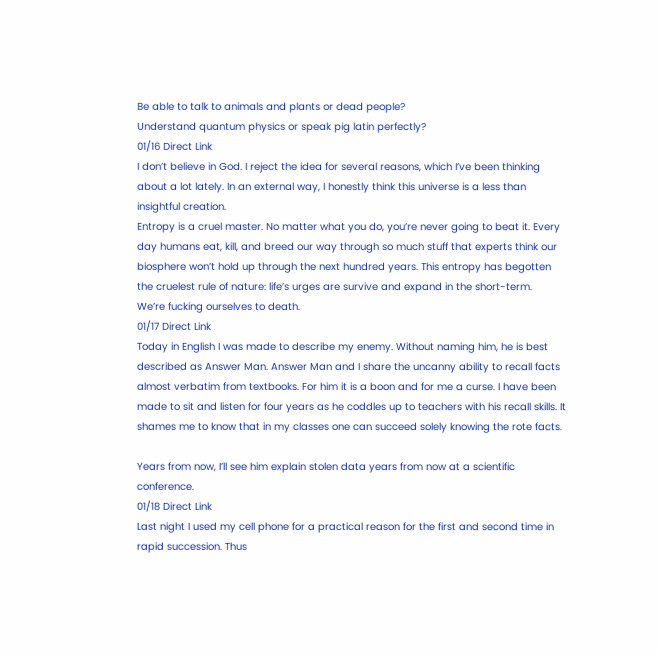Be able to talk to animals and plants or dead people?
Understand quantum physics or speak pig latin perfectly?
01/16 Direct Link
I don’t believe in God. I reject the idea for several reasons, which I’ve been thinking about a lot lately. In an external way, I honestly think this universe is a less than insightful creation.
Entropy is a cruel master. No matter what you do, you’re never going to beat it. Every day humans eat, kill, and breed our way through so much stuff that experts think our biosphere won’t hold up through the next hundred years. This entropy has begotten the cruelest rule of nature: life’s urges are survive and expand in the short-term.
We’re fucking ourselves to death.
01/17 Direct Link
Today in English I was made to describe my enemy. Without naming him, he is best described as Answer Man. Answer Man and I share the uncanny ability to recall facts almost verbatim from textbooks. For him it is a boon and for me a curse. I have been made to sit and listen for four years as he coddles up to teachers with his recall skills. It shames me to know that in my classes one can succeed solely knowing the rote facts.

Years from now, I’ll see him explain stolen data years from now at a scientific conference.
01/18 Direct Link
Last night I used my cell phone for a practical reason for the first and second time in rapid succession. Thus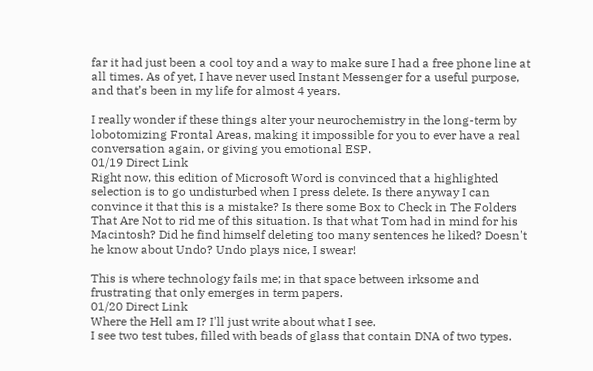far it had just been a cool toy and a way to make sure I had a free phone line at all times. As of yet, I have never used Instant Messenger for a useful purpose, and that’s been in my life for almost 4 years.

I really wonder if these things alter your neurochemistry in the long-term by lobotomizing Frontal Areas, making it impossible for you to ever have a real conversation again, or giving you emotional ESP.
01/19 Direct Link
Right now, this edition of Microsoft Word is convinced that a highlighted selection is to go undisturbed when I press delete. Is there anyway I can convince it that this is a mistake? Is there some Box to Check in The Folders That Are Not to rid me of this situation. Is that what Tom had in mind for his Macintosh? Did he find himself deleting too many sentences he liked? Doesn't he know about Undo? Undo plays nice, I swear!

This is where technology fails me; in that space between irksome and frustrating that only emerges in term papers.
01/20 Direct Link
Where the Hell am I? I'll just write about what I see.
I see two test tubes, filled with beads of glass that contain DNA of two types.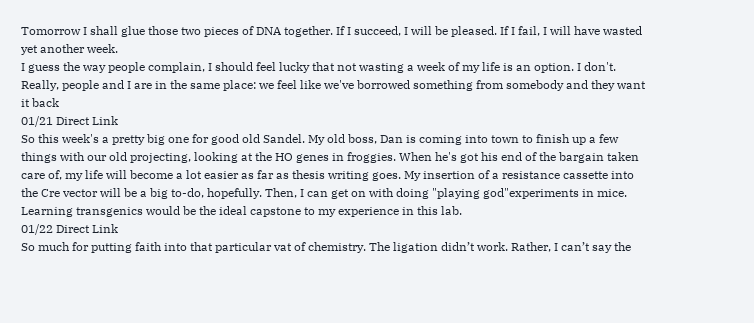Tomorrow I shall glue those two pieces of DNA together. If I succeed, I will be pleased. If I fail, I will have wasted yet another week.
I guess the way people complain, I should feel lucky that not wasting a week of my life is an option. I don't. Really, people and I are in the same place: we feel like we've borrowed something from somebody and they want it back
01/21 Direct Link
So this week's a pretty big one for good old Sandel. My old boss, Dan is coming into town to finish up a few things with our old projecting, looking at the HO genes in froggies. When he's got his end of the bargain taken care of, my life will become a lot easier as far as thesis writing goes. My insertion of a resistance cassette into the Cre vector will be a big to-do, hopefully. Then, I can get on with doing "playing god"experiments in mice. Learning transgenics would be the ideal capstone to my experience in this lab.
01/22 Direct Link
So much for putting faith into that particular vat of chemistry. The ligation didn’t work. Rather, I can’t say the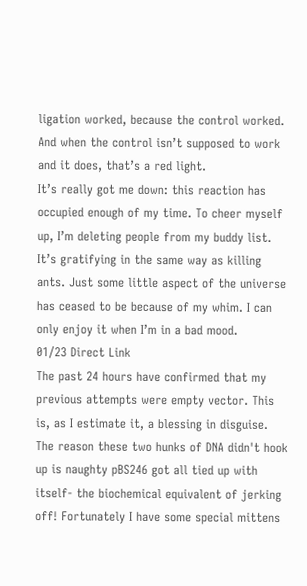ligation worked, because the control worked. And when the control isn’t supposed to work and it does, that’s a red light.
It’s really got me down: this reaction has occupied enough of my time. To cheer myself up, I’m deleting people from my buddy list. It’s gratifying in the same way as killing ants. Just some little aspect of the universe has ceased to be because of my whim. I can only enjoy it when I’m in a bad mood.
01/23 Direct Link
The past 24 hours have confirmed that my previous attempts were empty vector. This is, as I estimate it, a blessing in disguise. The reason these two hunks of DNA didn't hook up is naughty pBS246 got all tied up with itself- the biochemical equivalent of jerking off! Fortunately I have some special mittens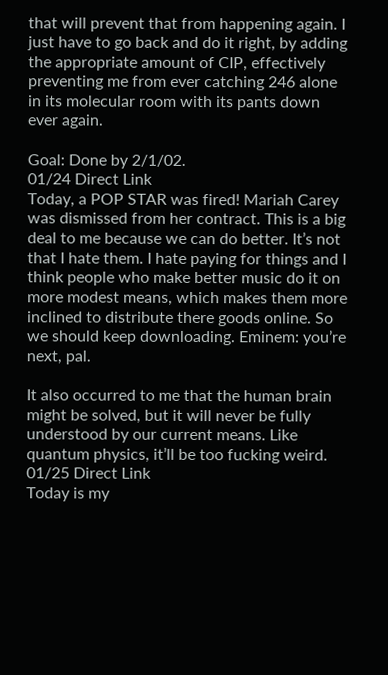that will prevent that from happening again. I just have to go back and do it right, by adding the appropriate amount of CIP, effectively preventing me from ever catching 246 alone in its molecular room with its pants down ever again.

Goal: Done by 2/1/02.
01/24 Direct Link
Today, a POP STAR was fired! Mariah Carey was dismissed from her contract. This is a big deal to me because we can do better. It’s not that I hate them. I hate paying for things and I think people who make better music do it on more modest means, which makes them more inclined to distribute there goods online. So we should keep downloading. Eminem: you’re next, pal.

It also occurred to me that the human brain might be solved, but it will never be fully understood by our current means. Like quantum physics, it’ll be too fucking weird.
01/25 Direct Link
Today is my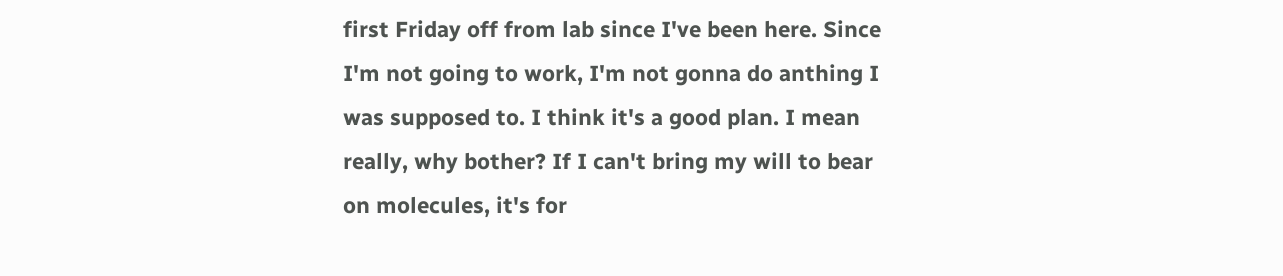first Friday off from lab since I've been here. Since I'm not going to work, I'm not gonna do anthing I was supposed to. I think it's a good plan. I mean really, why bother? If I can't bring my will to bear on molecules, it's for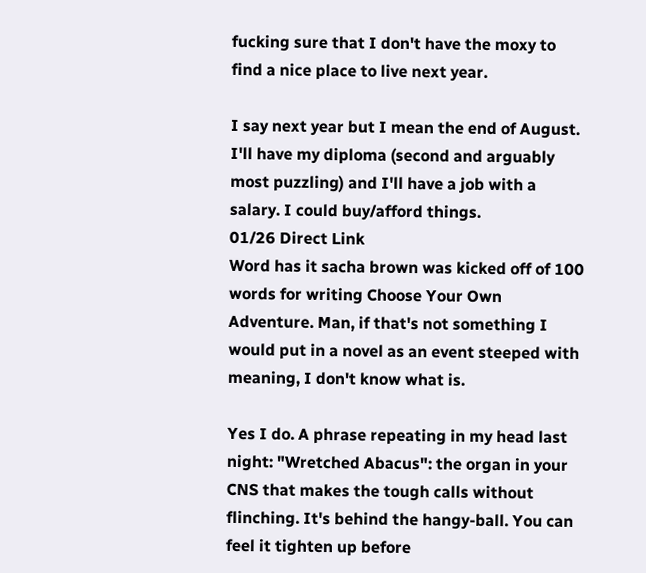fucking sure that I don't have the moxy to find a nice place to live next year.

I say next year but I mean the end of August. I'll have my diploma (second and arguably most puzzling) and I'll have a job with a salary. I could buy/afford things.
01/26 Direct Link
Word has it sacha brown was kicked off of 100 words for writing Choose Your Own Adventure. Man, if that's not something I would put in a novel as an event steeped with meaning, I don't know what is.

Yes I do. A phrase repeating in my head last night: "Wretched Abacus": the organ in your CNS that makes the tough calls without flinching. It's behind the hangy-ball. You can feel it tighten up before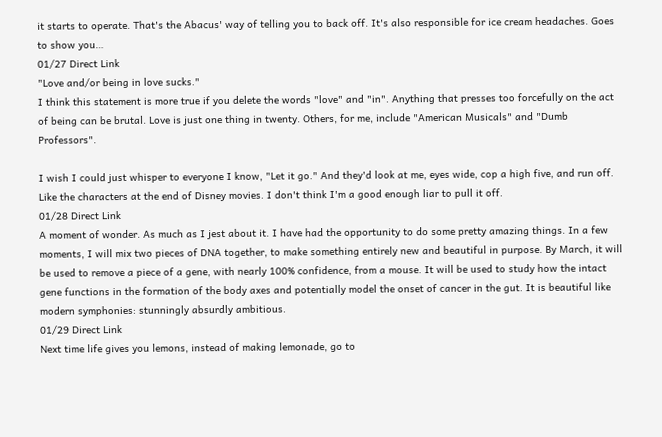it starts to operate. That's the Abacus' way of telling you to back off. It's also responsible for ice cream headaches. Goes to show you…
01/27 Direct Link
"Love and/or being in love sucks."
I think this statement is more true if you delete the words "love" and "in". Anything that presses too forcefully on the act of being can be brutal. Love is just one thing in twenty. Others, for me, include "American Musicals" and "Dumb Professors".

I wish I could just whisper to everyone I know, "Let it go." And they'd look at me, eyes wide, cop a high five, and run off. Like the characters at the end of Disney movies. I don't think I'm a good enough liar to pull it off.
01/28 Direct Link
A moment of wonder. As much as I jest about it. I have had the opportunity to do some pretty amazing things. In a few moments, I will mix two pieces of DNA together, to make something entirely new and beautiful in purpose. By March, it will be used to remove a piece of a gene, with nearly 100% confidence, from a mouse. It will be used to study how the intact gene functions in the formation of the body axes and potentially model the onset of cancer in the gut. It is beautiful like modern symphonies: stunningly absurdly ambitious.
01/29 Direct Link
Next time life gives you lemons, instead of making lemonade, go to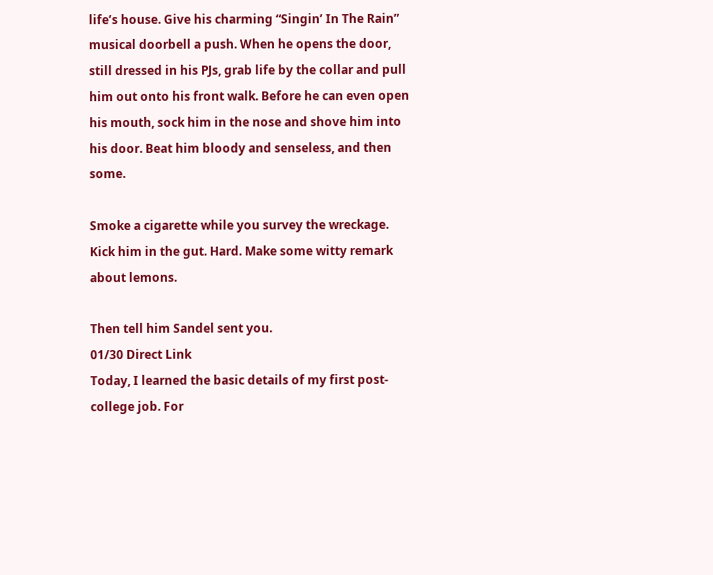life’s house. Give his charming “Singin’ In The Rain” musical doorbell a push. When he opens the door, still dressed in his PJs, grab life by the collar and pull him out onto his front walk. Before he can even open his mouth, sock him in the nose and shove him into his door. Beat him bloody and senseless, and then some.

Smoke a cigarette while you survey the wreckage. Kick him in the gut. Hard. Make some witty remark about lemons.

Then tell him Sandel sent you.
01/30 Direct Link
Today, I learned the basic details of my first post-college job. For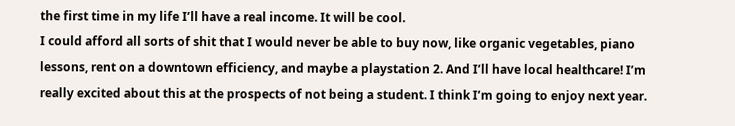the first time in my life I’ll have a real income. It will be cool.
I could afford all sorts of shit that I would never be able to buy now, like organic vegetables, piano lessons, rent on a downtown efficiency, and maybe a playstation 2. And I’ll have local healthcare! I’m really excited about this at the prospects of not being a student. I think I’m going to enjoy next year.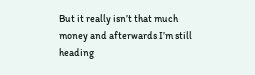But it really isn’t that much money and afterwards I’m still heading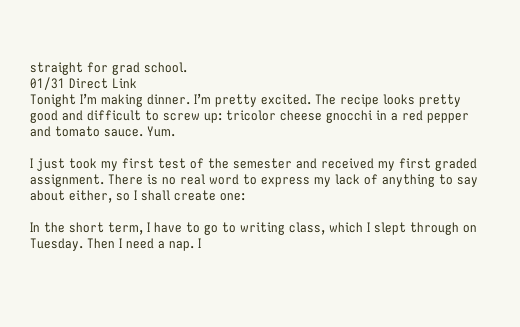straight for grad school.
01/31 Direct Link
Tonight I’m making dinner. I’m pretty excited. The recipe looks pretty good and difficult to screw up: tricolor cheese gnocchi in a red pepper and tomato sauce. Yum.

I just took my first test of the semester and received my first graded assignment. There is no real word to express my lack of anything to say about either, so I shall create one:

In the short term, I have to go to writing class, which I slept through on Tuesday. Then I need a nap. I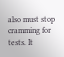also must stop cramming for tests. It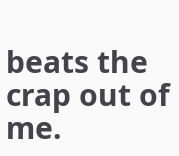beats the crap out of me.